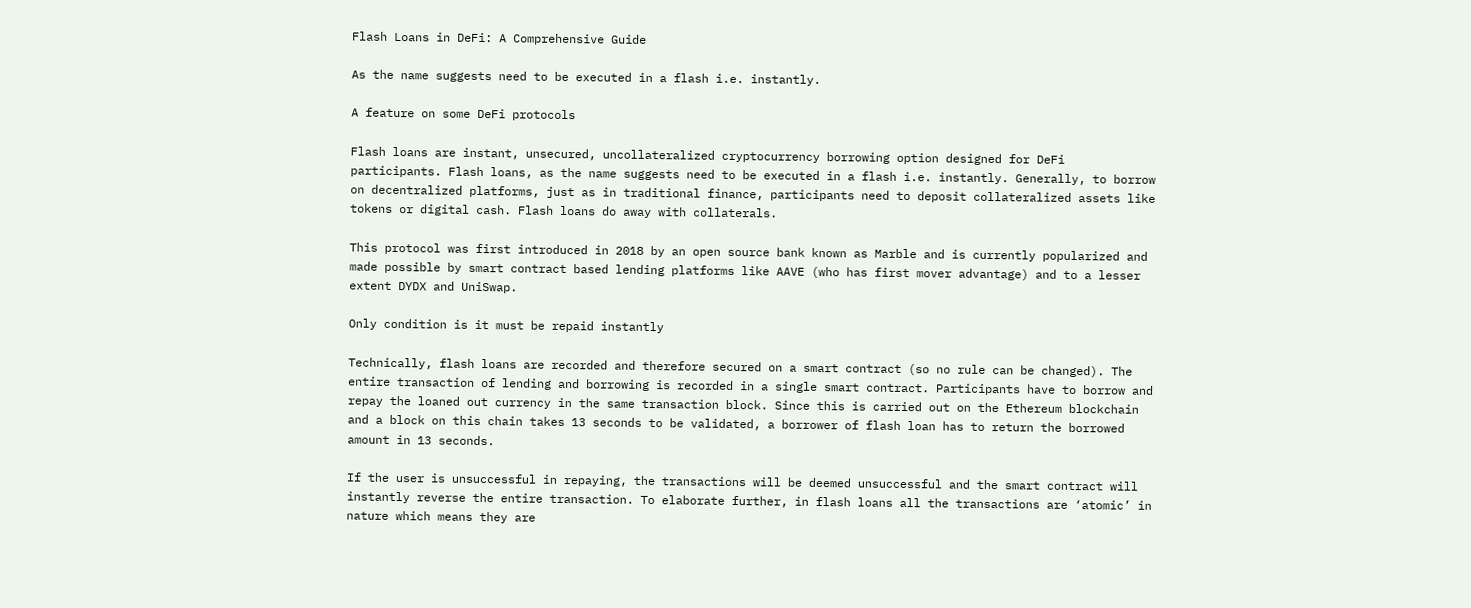Flash Loans in DeFi: A Comprehensive Guide

As the name suggests need to be executed in a flash i.e. instantly.

A feature on some DeFi protocols

Flash loans are instant, unsecured, uncollateralized cryptocurrency borrowing option designed for DeFi participants. Flash loans, as the name suggests need to be executed in a flash i.e. instantly. Generally, to borrow on decentralized platforms, just as in traditional finance, participants need to deposit collateralized assets like tokens or digital cash. Flash loans do away with collaterals.

This protocol was first introduced in 2018 by an open source bank known as Marble and is currently popularized and made possible by smart contract based lending platforms like AAVE (who has first mover advantage) and to a lesser extent DYDX and UniSwap.

Only condition is it must be repaid instantly

Technically, flash loans are recorded and therefore secured on a smart contract (so no rule can be changed). The entire transaction of lending and borrowing is recorded in a single smart contract. Participants have to borrow and repay the loaned out currency in the same transaction block. Since this is carried out on the Ethereum blockchain and a block on this chain takes 13 seconds to be validated, a borrower of flash loan has to return the borrowed amount in 13 seconds.

If the user is unsuccessful in repaying, the transactions will be deemed unsuccessful and the smart contract will instantly reverse the entire transaction. To elaborate further, in flash loans all the transactions are ‘atomic’ in nature which means they are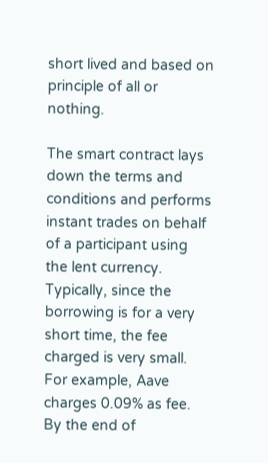short lived and based on principle of all or nothing.

The smart contract lays down the terms and conditions and performs instant trades on behalf of a participant using the lent currency. Typically, since the borrowing is for a very short time, the fee charged is very small. For example, Aave charges 0.09% as fee. By the end of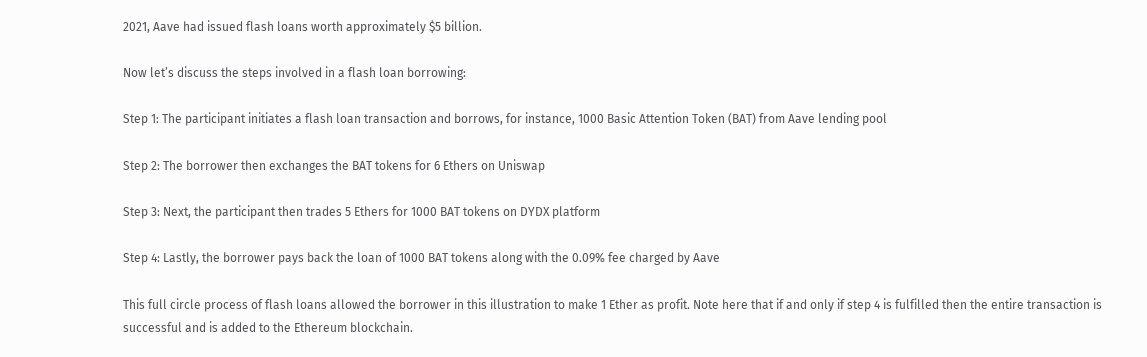2021, Aave had issued flash loans worth approximately $5 billion.

Now let’s discuss the steps involved in a flash loan borrowing:

Step 1: The participant initiates a flash loan transaction and borrows, for instance, 1000 Basic Attention Token (BAT) from Aave lending pool

Step 2: The borrower then exchanges the BAT tokens for 6 Ethers on Uniswap

Step 3: Next, the participant then trades 5 Ethers for 1000 BAT tokens on DYDX platform

Step 4: Lastly, the borrower pays back the loan of 1000 BAT tokens along with the 0.09% fee charged by Aave

This full circle process of flash loans allowed the borrower in this illustration to make 1 Ether as profit. Note here that if and only if step 4 is fulfilled then the entire transaction is successful and is added to the Ethereum blockchain.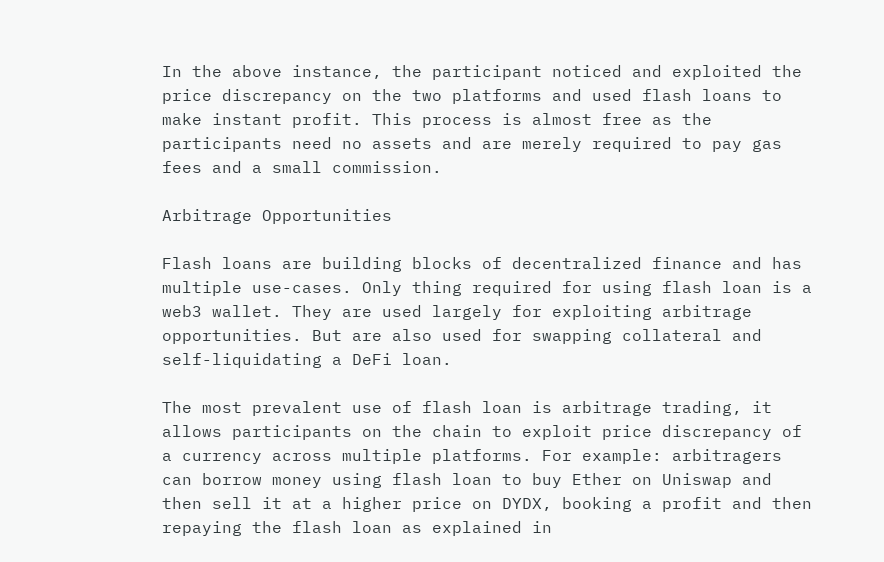In the above instance, the participant noticed and exploited the price discrepancy on the two platforms and used flash loans to make instant profit. This process is almost free as the participants need no assets and are merely required to pay gas fees and a small commission.

Arbitrage Opportunities

Flash loans are building blocks of decentralized finance and has multiple use-cases. Only thing required for using flash loan is a web3 wallet. They are used largely for exploiting arbitrage opportunities. But are also used for swapping collateral and self-liquidating a DeFi loan.

The most prevalent use of flash loan is arbitrage trading, it allows participants on the chain to exploit price discrepancy of a currency across multiple platforms. For example: arbitragers can borrow money using flash loan to buy Ether on Uniswap and then sell it at a higher price on DYDX, booking a profit and then repaying the flash loan as explained in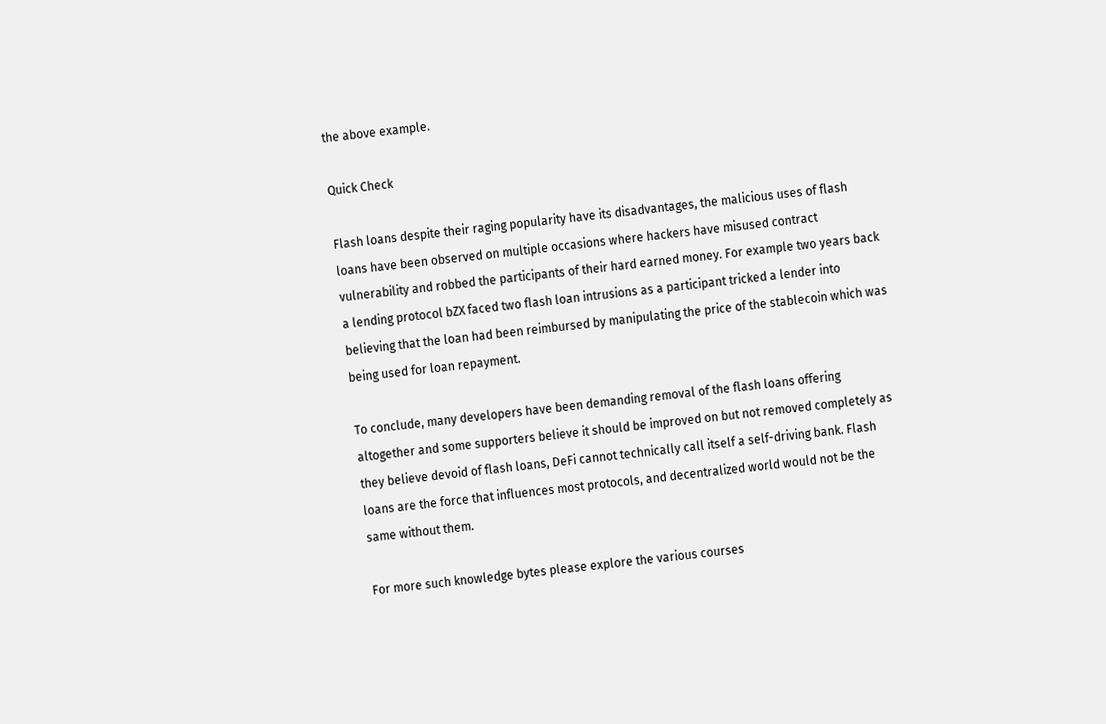the above example.

Quick Check

Flash loans despite their raging popularity have its disadvantages, the malicious uses of flash loans have been observed on multiple occasions where hackers have misused contract vulnerability and robbed the participants of their hard earned money. For example two years back a lending protocol bZX faced two flash loan intrusions as a participant tricked a lender into believing that the loan had been reimbursed by manipulating the price of the stablecoin which was being used for loan repayment.

To conclude, many developers have been demanding removal of the flash loans offering altogether and some supporters believe it should be improved on but not removed completely as they believe devoid of flash loans, DeFi cannot technically call itself a self-driving bank. Flash loans are the force that influences most protocols, and decentralized world would not be the same without them.

For more such knowledge bytes please explore the various courses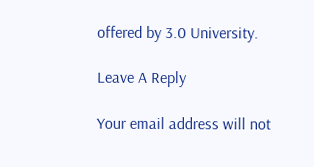offered by 3.0 University.

Leave A Reply

Your email address will not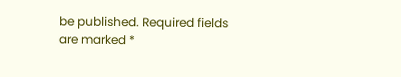be published. Required fields are marked *